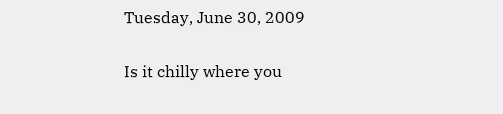Tuesday, June 30, 2009

Is it chilly where you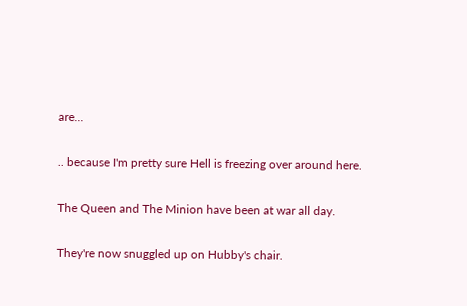are...

.. because I'm pretty sure Hell is freezing over around here.

The Queen and The Minion have been at war all day.

They're now snuggled up on Hubby's chair.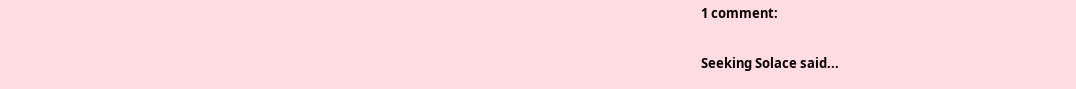1 comment:

Seeking Solace said...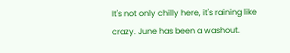It's not only chilly here, it's raining like crazy. June has been a washout.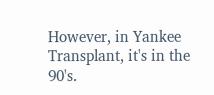However, in Yankee Transplant, it's in the 90's.